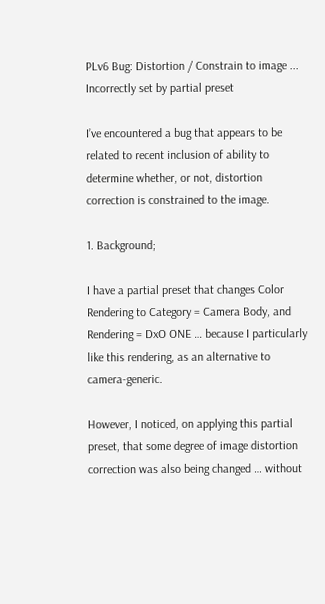PLv6 Bug: Distortion / Constrain to image ... Incorrectly set by partial preset

I’ve encountered a bug that appears to be related to recent inclusion of ability to determine whether, or not, distortion correction is constrained to the image.

1. Background;

I have a partial preset that changes Color Rendering to Category = Camera Body, and Rendering = DxO ONE … because I particularly like this rendering, as an alternative to camera-generic.

However, I noticed, on applying this partial preset, that some degree of image distortion correction was also being changed … without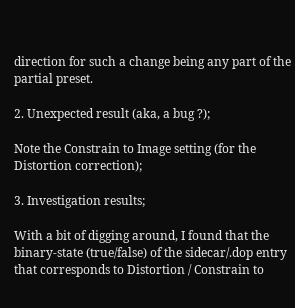direction for such a change being any part of the partial preset.

2. Unexpected result (aka, a bug ?);

Note the Constrain to Image setting (for the Distortion correction);

3. Investigation results;

With a bit of digging around, I found that the binary-state (true/false) of the sidecar/.dop entry that corresponds to Distortion / Constrain to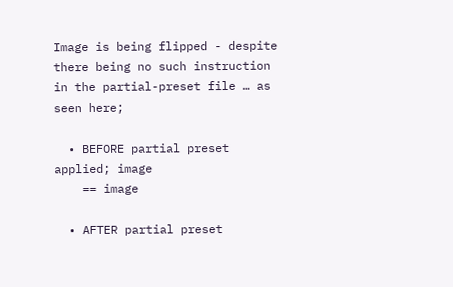Image is being flipped - despite there being no such instruction in the partial-preset file … as seen here;

  • BEFORE partial preset applied; image
    == image

  • AFTER partial preset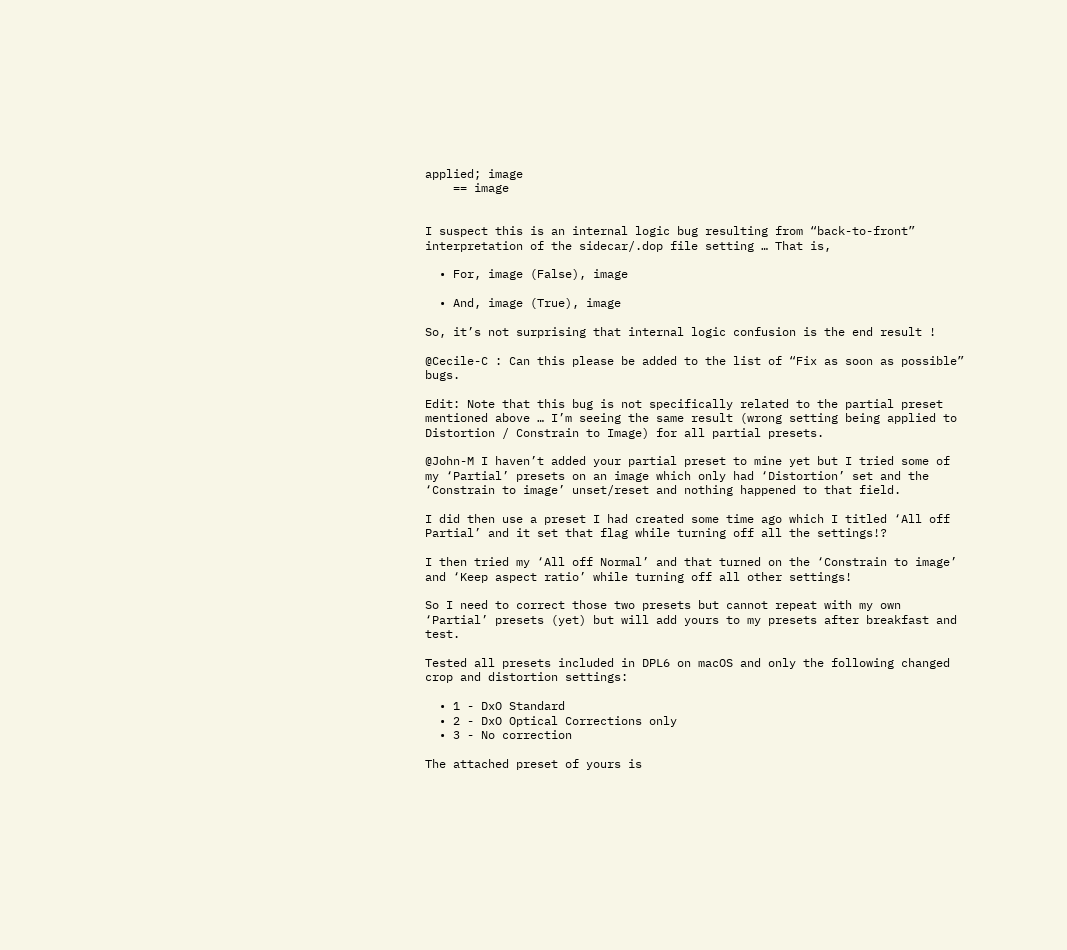applied; image
    == image


I suspect this is an internal logic bug resulting from “back-to-front” interpretation of the sidecar/.dop file setting … That is,

  • For, image (False), image

  • And, image (True), image

So, it’s not surprising that internal logic confusion is the end result !

@Cecile-C : Can this please be added to the list of “Fix as soon as possible” bugs.

Edit: Note that this bug is not specifically related to the partial preset mentioned above … I’m seeing the same result (wrong setting being applied to Distortion / Constrain to Image) for all partial presets.

@John-M I haven’t added your partial preset to mine yet but I tried some of my ‘Partial’ presets on an image which only had ‘Distortion’ set and the ‘Constrain to image’ unset/reset and nothing happened to that field.

I did then use a preset I had created some time ago which I titled ‘All off Partial’ and it set that flag while turning off all the settings!?

I then tried my ‘All off Normal’ and that turned on the ‘Constrain to image’ and ‘Keep aspect ratio’ while turning off all other settings!

So I need to correct those two presets but cannot repeat with my own ‘Partial’ presets (yet) but will add yours to my presets after breakfast and test.

Tested all presets included in DPL6 on macOS and only the following changed crop and distortion settings:

  • 1 - DxO Standard
  • 2 - DxO Optical Corrections only
  • 3 - No correction

The attached preset of yours is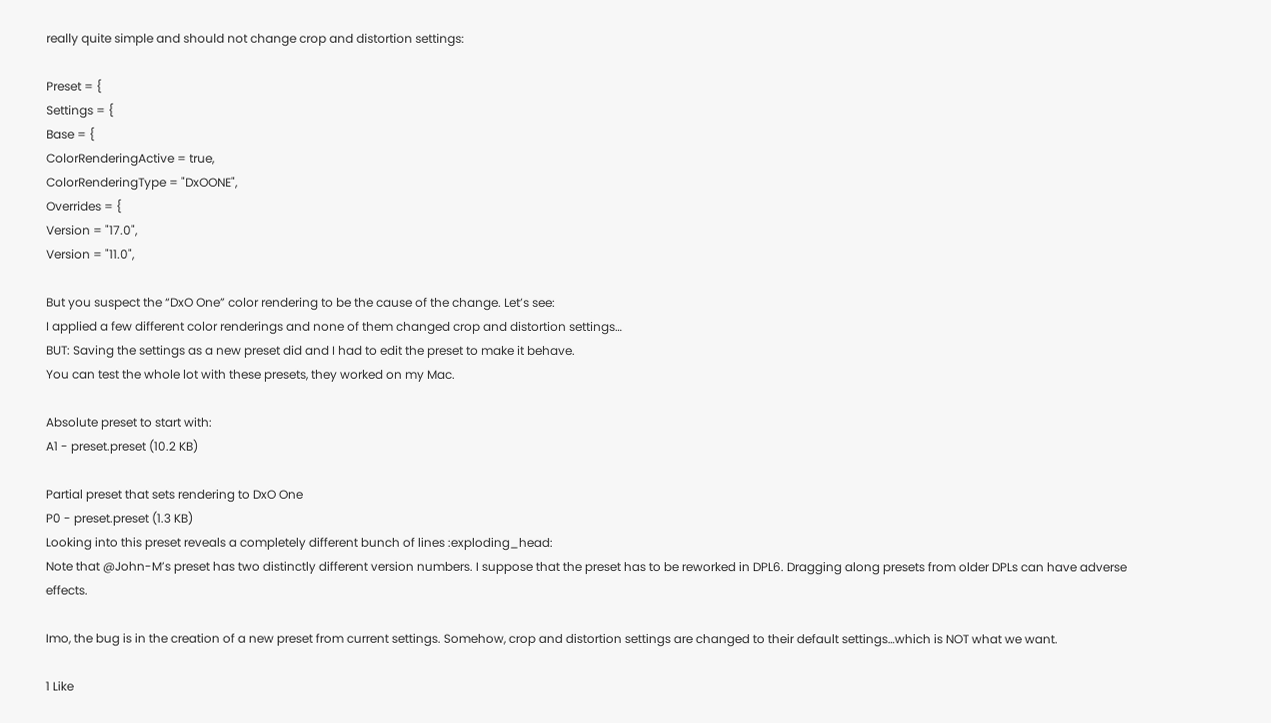really quite simple and should not change crop and distortion settings:

Preset = {
Settings = {
Base = {
ColorRenderingActive = true,
ColorRenderingType = "DxOONE",
Overrides = {
Version = "17.0",
Version = "11.0",

But you suspect the “DxO One” color rendering to be the cause of the change. Let’s see:
I applied a few different color renderings and none of them changed crop and distortion settings…
BUT: Saving the settings as a new preset did and I had to edit the preset to make it behave.
You can test the whole lot with these presets, they worked on my Mac.

Absolute preset to start with:
A1 - preset.preset (10.2 KB)

Partial preset that sets rendering to DxO One
P0 - preset.preset (1.3 KB)
Looking into this preset reveals a completely different bunch of lines :exploding_head:
Note that @John-M’s preset has two distinctly different version numbers. I suppose that the preset has to be reworked in DPL6. Dragging along presets from older DPLs can have adverse effects.

Imo, the bug is in the creation of a new preset from current settings. Somehow, crop and distortion settings are changed to their default settings…which is NOT what we want.

1 Like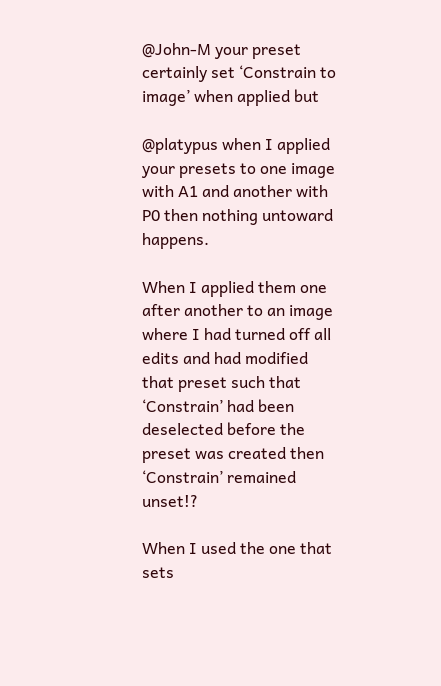@John-M your preset certainly set ‘Constrain to image’ when applied but

@platypus when I applied your presets to one image with A1 and another with P0 then nothing untoward happens.

When I applied them one after another to an image where I had turned off all edits and had modified that preset such that ‘Constrain’ had been deselected before the preset was created then ‘Constrain’ remained unset!?

When I used the one that sets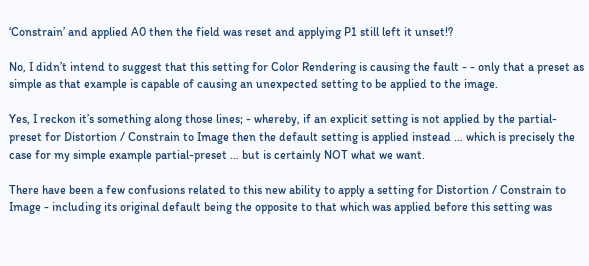‘Constrain’ and applied A0 then the field was reset and applying P1 still left it unset!?

No, I didn’t intend to suggest that this setting for Color Rendering is causing the fault - - only that a preset as simple as that example is capable of causing an unexpected setting to be applied to the image.

Yes, I reckon it’s something along those lines; - whereby, if an explicit setting is not applied by the partial-preset for Distortion / Constrain to Image then the default setting is applied instead … which is precisely the case for my simple example partial-preset … but is certainly NOT what we want.

There have been a few confusions related to this new ability to apply a setting for Distortion / Constrain to Image - including its original default being the opposite to that which was applied before this setting was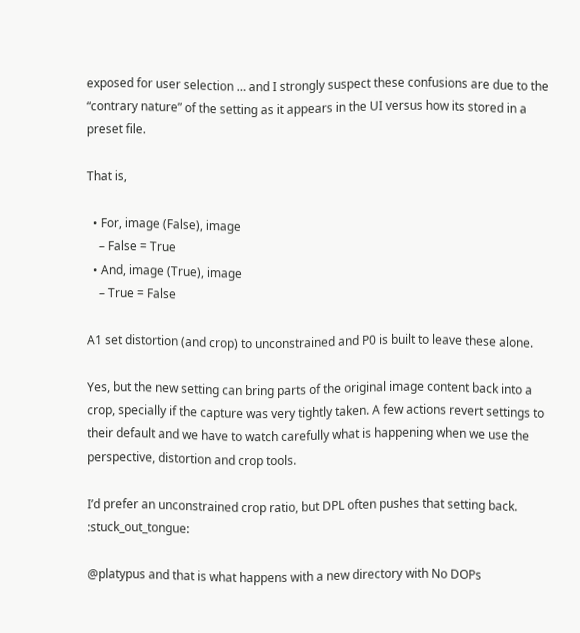exposed for user selection … and I strongly suspect these confusions are due to the “contrary nature” of the setting as it appears in the UI versus how its stored in a preset file.

That is,

  • For, image (False), image
    – False = True
  • And, image (True), image
    – True = False

A1 set distortion (and crop) to unconstrained and P0 is built to leave these alone.

Yes, but the new setting can bring parts of the original image content back into a crop, specially if the capture was very tightly taken. A few actions revert settings to their default and we have to watch carefully what is happening when we use the perspective, distortion and crop tools.

I’d prefer an unconstrained crop ratio, but DPL often pushes that setting back. :stuck_out_tongue:

@platypus and that is what happens with a new directory with No DOPs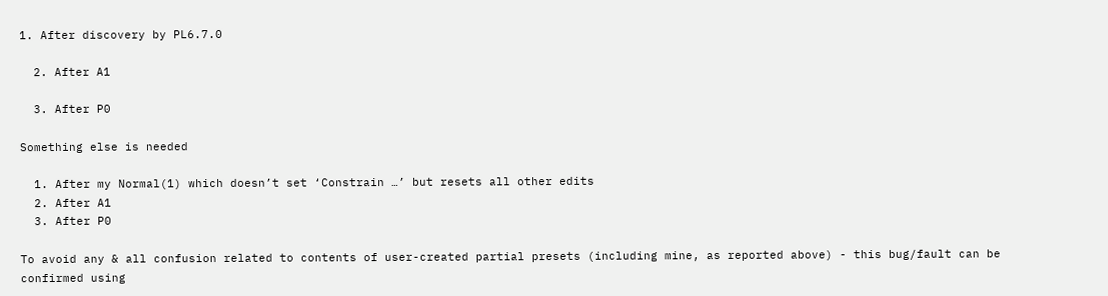1. After discovery by PL6.7.0

  2. After A1

  3. After P0

Something else is needed

  1. After my Normal(1) which doesn’t set ‘Constrain …’ but resets all other edits
  2. After A1
  3. After P0

To avoid any & all confusion related to contents of user-created partial presets (including mine, as reported above) - this bug/fault can be confirmed using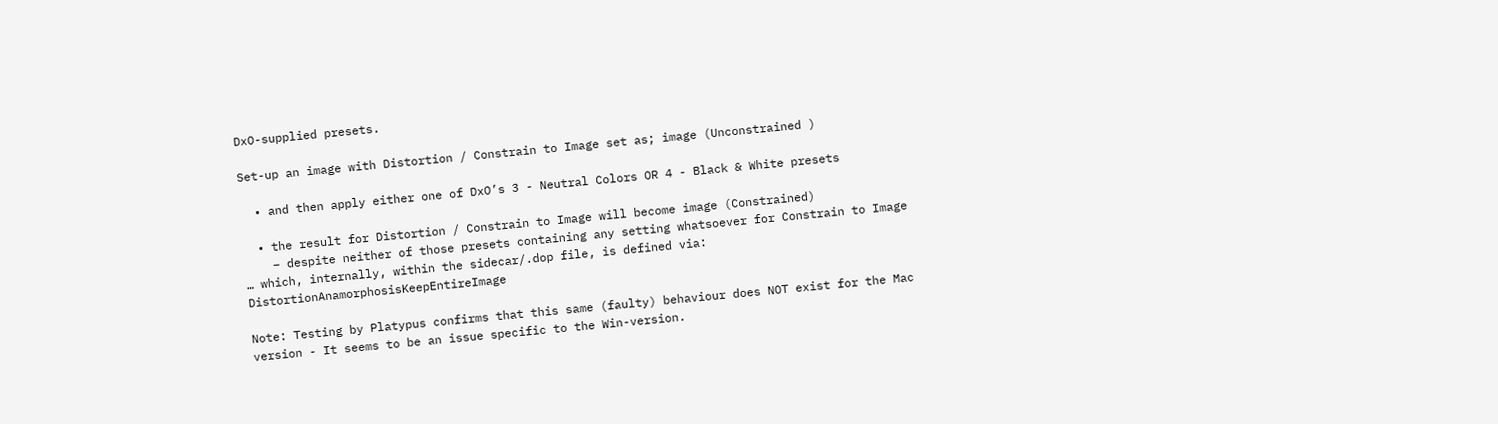DxO-supplied presets.

Set-up an image with Distortion / Constrain to Image set as; image (Unconstrained )

  • and then apply either one of DxO’s 3 - Neutral Colors OR 4 - Black & White presets

  • the result for Distortion / Constrain to Image will become image (Constrained)
    – despite neither of those presets containing any setting whatsoever for Constrain to Image … which, internally, within the sidecar/.dop file, is defined via: DistortionAnamorphosisKeepEntireImage

Note: Testing by Platypus confirms that this same (faulty) behaviour does NOT exist for the Mac version - It seems to be an issue specific to the Win-version.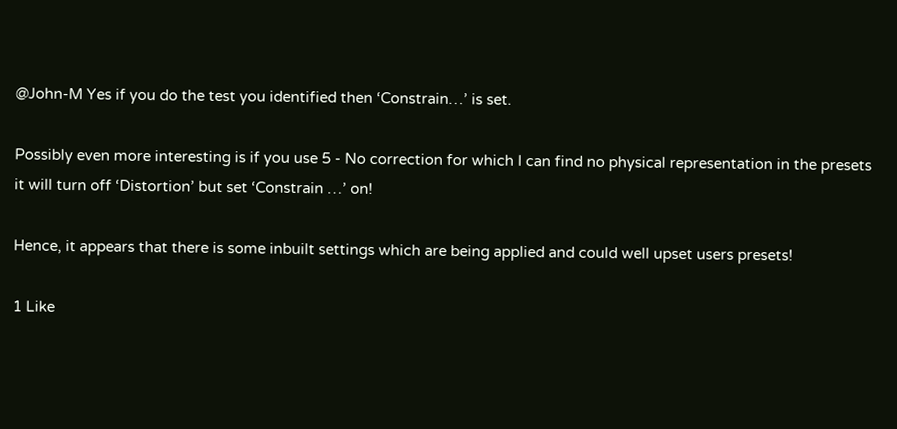@John-M Yes if you do the test you identified then ‘Constrain…’ is set.

Possibly even more interesting is if you use 5 - No correction for which I can find no physical representation in the presets it will turn off ‘Distortion’ but set ‘Constrain …’ on!

Hence, it appears that there is some inbuilt settings which are being applied and could well upset users presets!

1 Like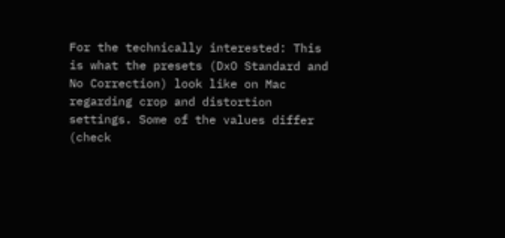For the technically interested: This is what the presets (DxO Standard and No Correction) look like on Mac regarding crop and distortion settings. Some of the values differ (check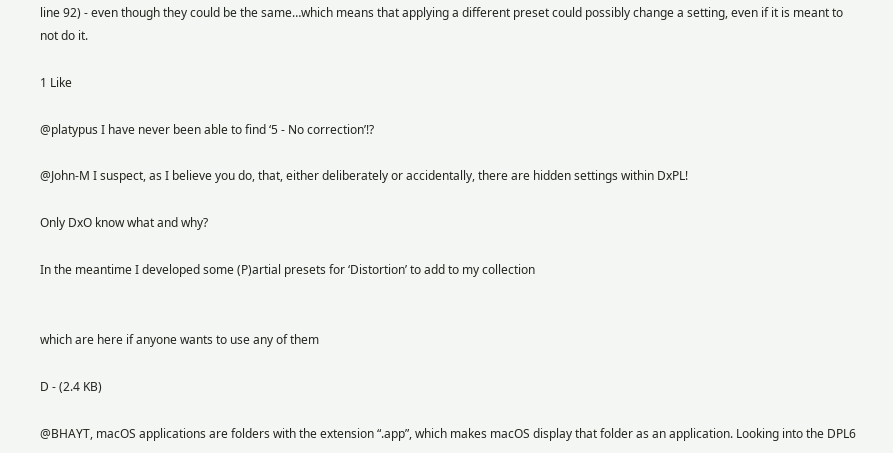line 92) - even though they could be the same…which means that applying a different preset could possibly change a setting, even if it is meant to not do it.

1 Like

@platypus I have never been able to find ‘5 - No correction’!?

@John-M I suspect, as I believe you do, that, either deliberately or accidentally, there are hidden settings within DxPL!

Only DxO know what and why?

In the meantime I developed some (P)artial presets for ‘Distortion’ to add to my collection


which are here if anyone wants to use any of them

D - (2.4 KB)

@BHAYT, macOS applications are folders with the extension “.app”, which makes macOS display that folder as an application. Looking into the DPL6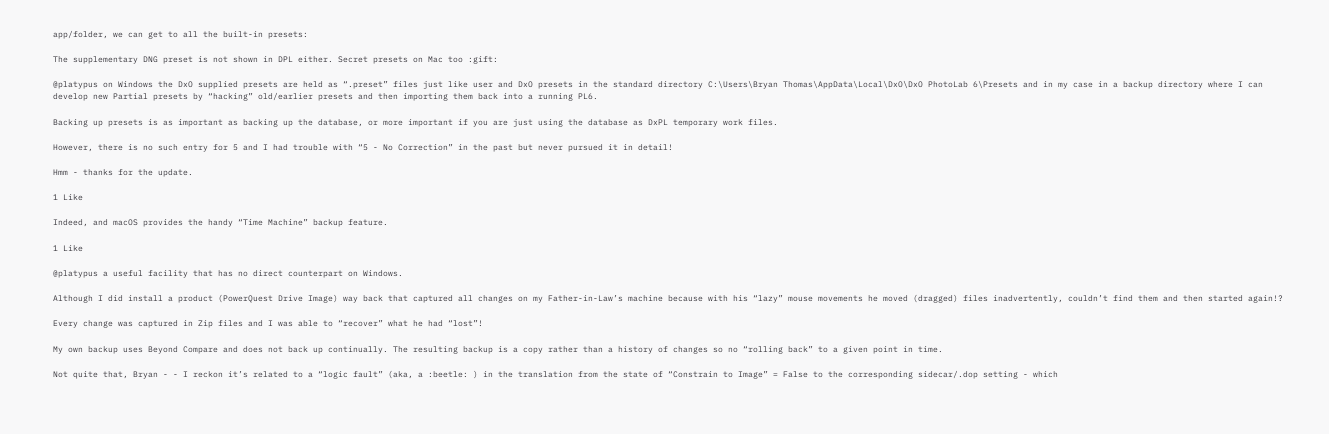app/folder, we can get to all the built-in presets:

The supplementary DNG preset is not shown in DPL either. Secret presets on Mac too :gift:

@platypus on Windows the DxO supplied presets are held as “.preset” files just like user and DxO presets in the standard directory C:\Users\Bryan Thomas\AppData\Local\DxO\DxO PhotoLab 6\Presets and in my case in a backup directory where I can develop new Partial presets by “hacking” old/earlier presets and then importing them back into a running PL6.

Backing up presets is as important as backing up the database, or more important if you are just using the database as DxPL temporary work files.

However, there is no such entry for 5 and I had trouble with “5 - No Correction” in the past but never pursued it in detail!

Hmm - thanks for the update.

1 Like

Indeed, and macOS provides the handy “Time Machine” backup feature.

1 Like

@platypus a useful facility that has no direct counterpart on Windows.

Although I did install a product (PowerQuest Drive Image) way back that captured all changes on my Father-in-Law’s machine because with his “lazy” mouse movements he moved (dragged) files inadvertently, couldn’t find them and then started again!?

Every change was captured in Zip files and I was able to “recover” what he had “lost”!

My own backup uses Beyond Compare and does not back up continually. The resulting backup is a copy rather than a history of changes so no “rolling back” to a given point in time.

Not quite that, Bryan - - I reckon it’s related to a “logic fault” (aka, a :beetle: ) in the translation from the state of “Constrain to Image” = False to the corresponding sidecar/.dop setting - which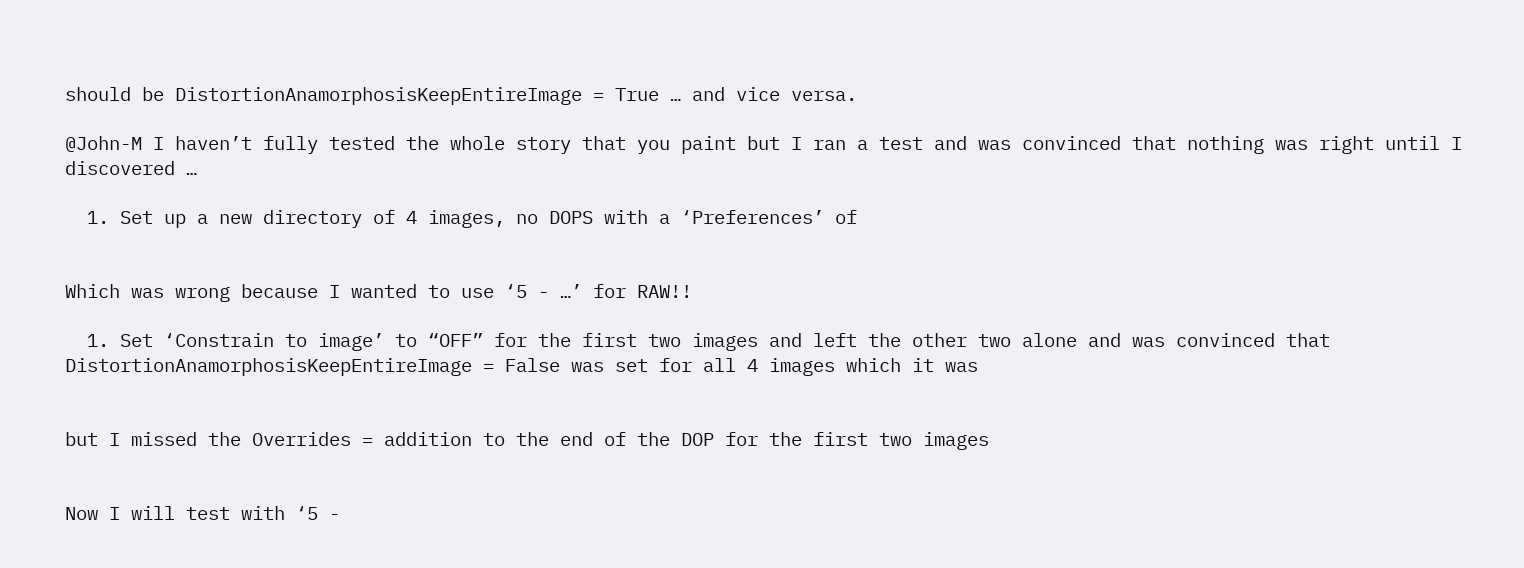should be DistortionAnamorphosisKeepEntireImage = True … and vice versa.

@John-M I haven’t fully tested the whole story that you paint but I ran a test and was convinced that nothing was right until I discovered …

  1. Set up a new directory of 4 images, no DOPS with a ‘Preferences’ of


Which was wrong because I wanted to use ‘5 - …’ for RAW!!

  1. Set ‘Constrain to image’ to “OFF” for the first two images and left the other two alone and was convinced that DistortionAnamorphosisKeepEntireImage = False was set for all 4 images which it was


but I missed the Overrides = addition to the end of the DOP for the first two images


Now I will test with ‘5 -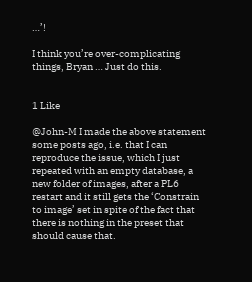…’!

I think you’re over-complicating things, Bryan … Just do this.


1 Like

@John-M I made the above statement some posts ago, i.e. that I can reproduce the issue, which I just repeated with an empty database, a new folder of images, after a PL6 restart and it still gets the ‘Constrain to image’ set in spite of the fact that there is nothing in the preset that should cause that.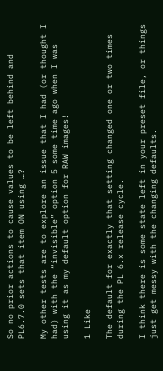So no prior actions to cause values to be left behind and PL6.7.0 sets that item ON using …?

My other tests are to explore an issue that I had (or thought I had) with the “invisible” option 5 some time ago when I was using it as my default option for RAW images!

1 Like

The default for exactly that setting changed one or two times during the PL 6.x release cycle.

I think there is some state left in your preset file, or things just get messy with the changing defaults.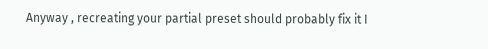Anyway , recreating your partial preset should probably fix it I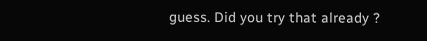guess. Did you try that already ?